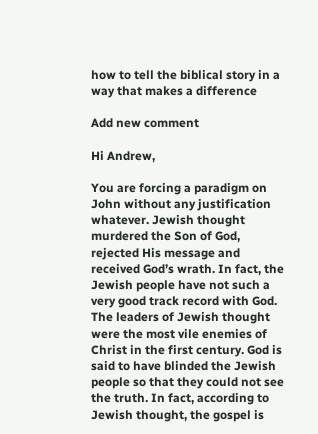how to tell the biblical story in a way that makes a difference

Add new comment

Hi Andrew,

You are forcing a paradigm on John without any justification whatever. Jewish thought murdered the Son of God, rejected His message and received God’s wrath. In fact, the Jewish people have not such a very good track record with God. The leaders of Jewish thought were the most vile enemies of Christ in the first century. God is said to have blinded the Jewish people so that they could not see the truth. In fact, according to Jewish thought, the gospel is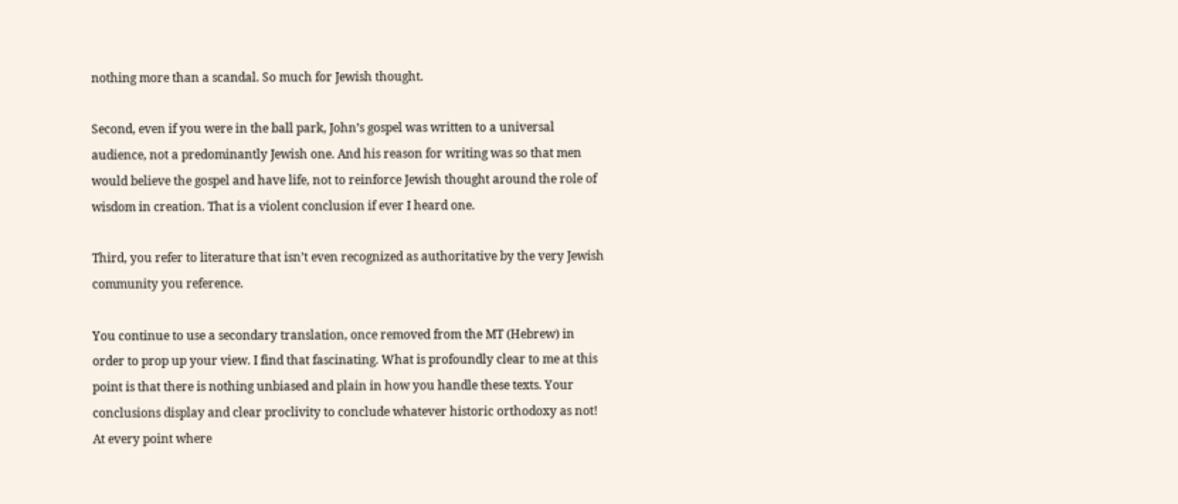nothing more than a scandal. So much for Jewish thought.

Second, even if you were in the ball park, John’s gospel was written to a universal audience, not a predominantly Jewish one. And his reason for writing was so that men would believe the gospel and have life, not to reinforce Jewish thought around the role of wisdom in creation. That is a violent conclusion if ever I heard one.

Third, you refer to literature that isn’t even recognized as authoritative by the very Jewish community you reference.

You continue to use a secondary translation, once removed from the MT (Hebrew) in order to prop up your view. I find that fascinating. What is profoundly clear to me at this point is that there is nothing unbiased and plain in how you handle these texts. Your conclusions display and clear proclivity to conclude whatever historic orthodoxy as not! At every point where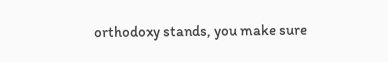orthodoxy stands, you make sure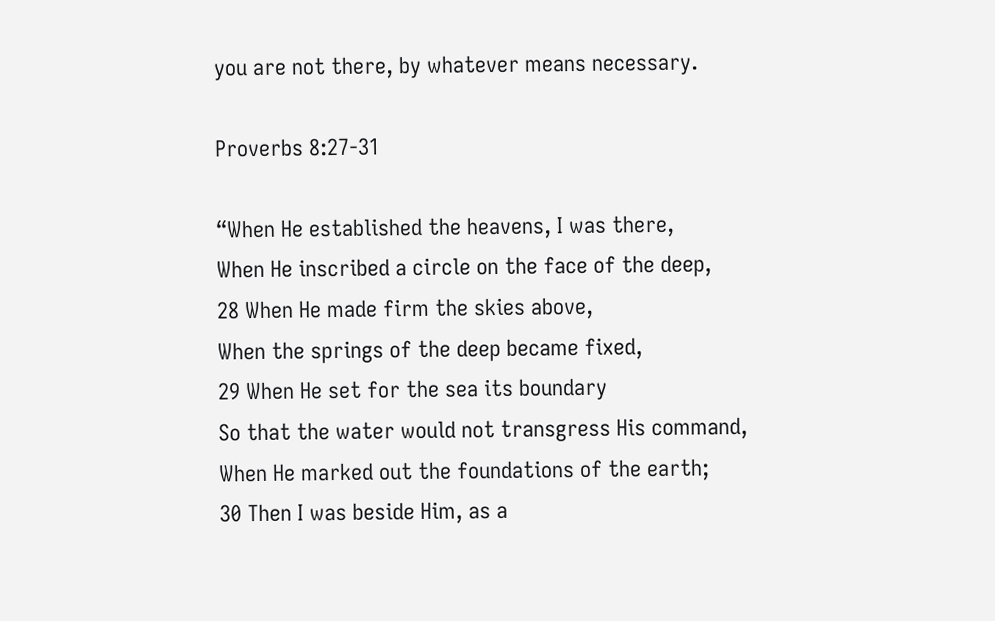you are not there, by whatever means necessary.

Proverbs 8:27-31

“When He established the heavens, I was there,
When He inscribed a circle on the face of the deep,
28 When He made firm the skies above,
When the springs of the deep became fixed,
29 When He set for the sea its boundary
So that the water would not transgress His command,
When He marked out the foundations of the earth;
30 Then I was beside Him, as a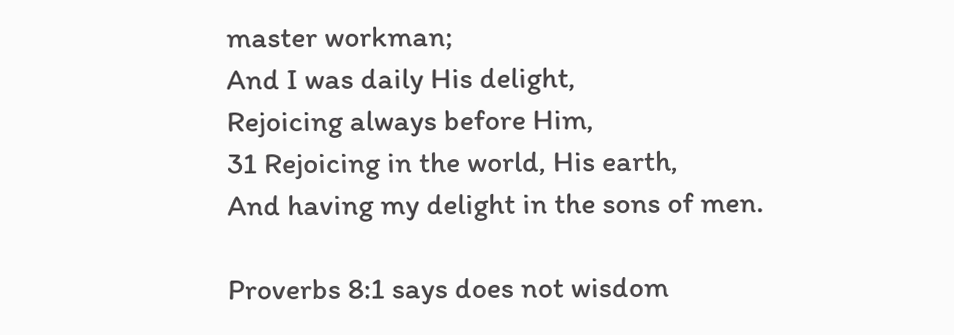master workman;
And I was daily His delight,
Rejoicing always before Him,
31 Rejoicing in the world, His earth,
And having my delight in the sons of men.

Proverbs 8:1 says does not wisdom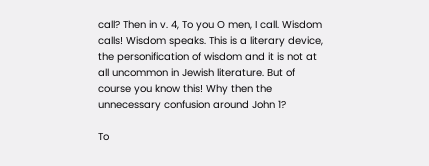call? Then in v. 4, To you O men, I call. Wisdom calls! Wisdom speaks. This is a literary device, the personification of wisdom and it is not at all uncommon in Jewish literature. But of course you know this! Why then the unnecessary confusion around John 1?

To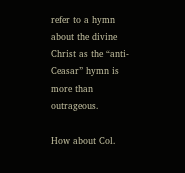refer to a hymn about the divine Christ as the “anti-Ceasar” hymn is more than outrageous.

How about Col.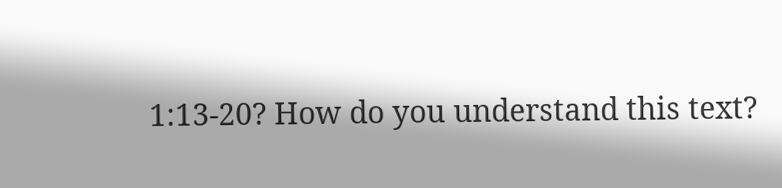1:13-20? How do you understand this text?